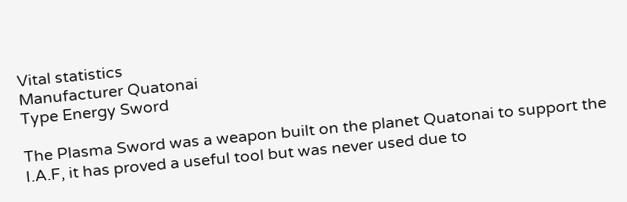Vital statistics
Manufacturer Quatonai
Type Energy Sword

The Plasma Sword was a weapon built on the planet Quatonai to support the I.A.F, it has proved a useful tool but was never used due to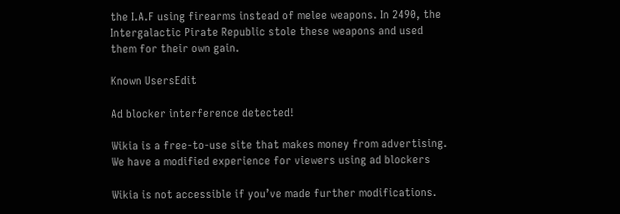the I.A.F using firearms instead of melee weapons. In 2490, the Intergalactic Pirate Republic stole these weapons and used them for their own gain.

Known UsersEdit

Ad blocker interference detected!

Wikia is a free-to-use site that makes money from advertising. We have a modified experience for viewers using ad blockers

Wikia is not accessible if you’ve made further modifications.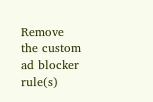Remove the custom ad blocker rule(s)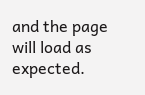and the page will load as expected.